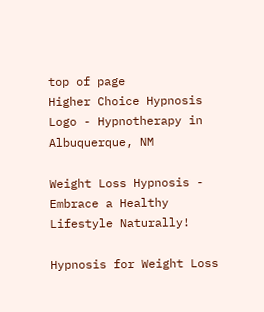top of page
Higher Choice Hypnosis Logo - Hypnotherapy in Albuquerque, NM

Weight Loss Hypnosis - Embrace a Healthy Lifestyle Naturally!

Hypnosis for Weight Loss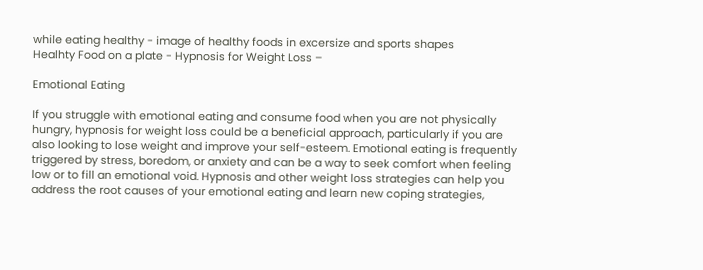while eating healthy - image of healthy foods in excersize and sports shapes
Healhty Food on a plate - Hypnosis for Weight Loss –

Emotional Eating

If you struggle with emotional eating and consume food when you are not physically hungry, hypnosis for weight loss could be a beneficial approach, particularly if you are also looking to lose weight and improve your self-esteem. Emotional eating is frequently triggered by stress, boredom, or anxiety and can be a way to seek comfort when feeling low or to fill an emotional void. Hypnosis and other weight loss strategies can help you address the root causes of your emotional eating and learn new coping strategies,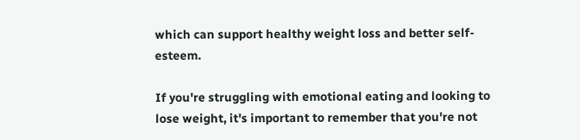which can support healthy weight loss and better self-esteem.

If you're struggling with emotional eating and looking to lose weight, it's important to remember that you're not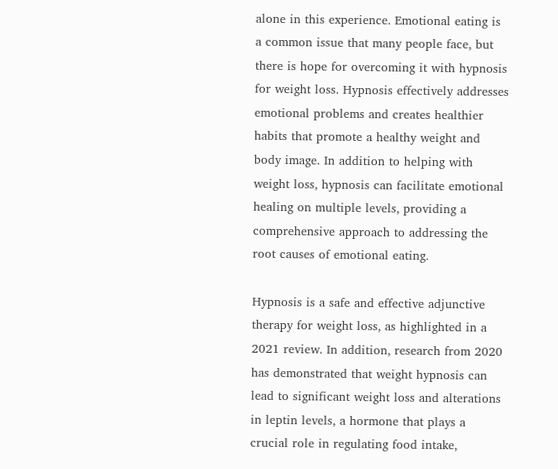alone in this experience. Emotional eating is a common issue that many people face, but there is hope for overcoming it with hypnosis for weight loss. Hypnosis effectively addresses emotional problems and creates healthier habits that promote a healthy weight and body image. In addition to helping with weight loss, hypnosis can facilitate emotional healing on multiple levels, providing a comprehensive approach to addressing the root causes of emotional eating.

Hypnosis is a safe and effective adjunctive therapy for weight loss, as highlighted in a 2021 review. In addition, research from 2020 has demonstrated that weight hypnosis can lead to significant weight loss and alterations in leptin levels, a hormone that plays a crucial role in regulating food intake,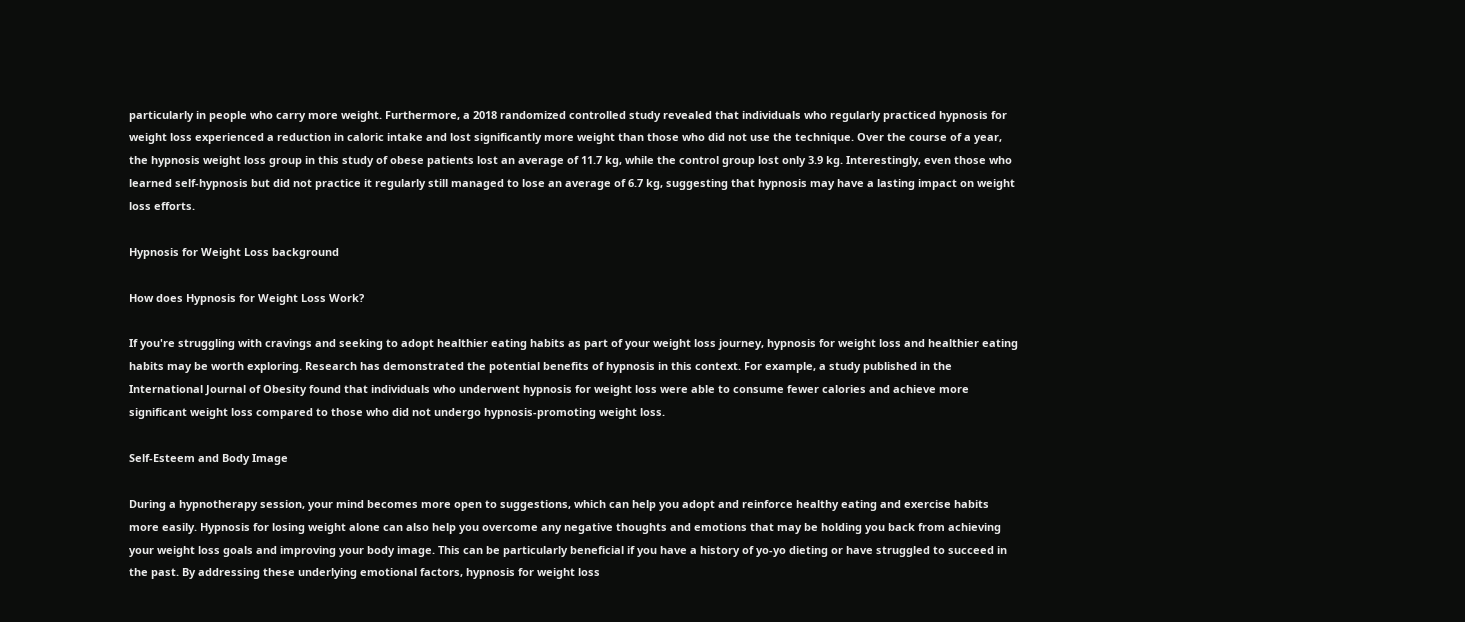particularly in people who carry more weight. Furthermore, a 2018 randomized controlled study revealed that individuals who regularly practiced hypnosis for weight loss experienced a reduction in caloric intake and lost significantly more weight than those who did not use the technique. Over the course of a year, the hypnosis weight loss group in this study of obese patients lost an average of 11.7 kg, while the control group lost only 3.9 kg. Interestingly, even those who learned self-hypnosis but did not practice it regularly still managed to lose an average of 6.7 kg, suggesting that hypnosis may have a lasting impact on weight loss efforts.

Hypnosis for Weight Loss background

How does Hypnosis for Weight Loss Work?

If you're struggling with cravings and seeking to adopt healthier eating habits as part of your weight loss journey, hypnosis for weight loss and healthier eating habits may be worth exploring. Research has demonstrated the potential benefits of hypnosis in this context. For example, a study published in the International Journal of Obesity found that individuals who underwent hypnosis for weight loss were able to consume fewer calories and achieve more significant weight loss compared to those who did not undergo hypnosis-promoting weight loss.

Self-Esteem and Body Image

During a hypnotherapy session, your mind becomes more open to suggestions, which can help you adopt and reinforce healthy eating and exercise habits more easily. Hypnosis for losing weight alone can also help you overcome any negative thoughts and emotions that may be holding you back from achieving your weight loss goals and improving your body image. This can be particularly beneficial if you have a history of yo-yo dieting or have struggled to succeed in the past. By addressing these underlying emotional factors, hypnosis for weight loss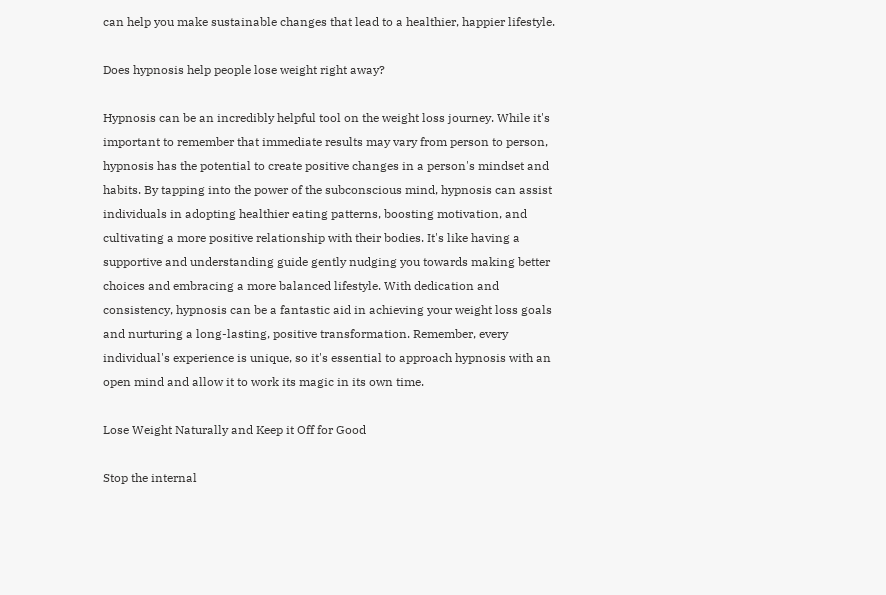can help you make sustainable changes that lead to a healthier, happier lifestyle.

Does hypnosis help people lose weight right away?

Hypnosis can be an incredibly helpful tool on the weight loss journey. While it's important to remember that immediate results may vary from person to person, hypnosis has the potential to create positive changes in a person's mindset and habits. By tapping into the power of the subconscious mind, hypnosis can assist individuals in adopting healthier eating patterns, boosting motivation, and cultivating a more positive relationship with their bodies. It's like having a supportive and understanding guide gently nudging you towards making better choices and embracing a more balanced lifestyle. With dedication and consistency, hypnosis can be a fantastic aid in achieving your weight loss goals and nurturing a long-lasting, positive transformation. Remember, every individual's experience is unique, so it's essential to approach hypnosis with an open mind and allow it to work its magic in its own time.

Lose Weight Naturally and Keep it Off for Good

Stop the internal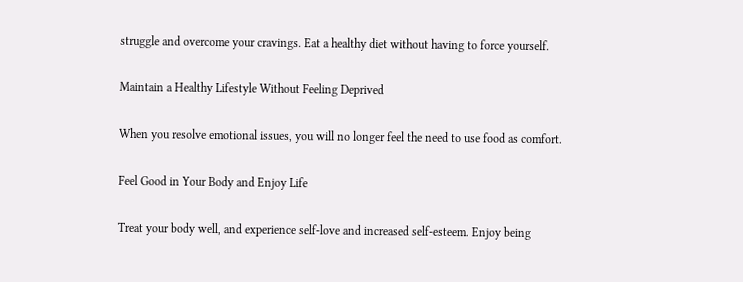struggle and overcome your cravings. Eat a healthy diet without having to force yourself.

Maintain a Healthy Lifestyle Without Feeling Deprived

When you resolve emotional issues, you will no longer feel the need to use food as comfort.

Feel Good in Your Body and Enjoy Life

Treat your body well, and experience self-love and increased self-esteem. Enjoy being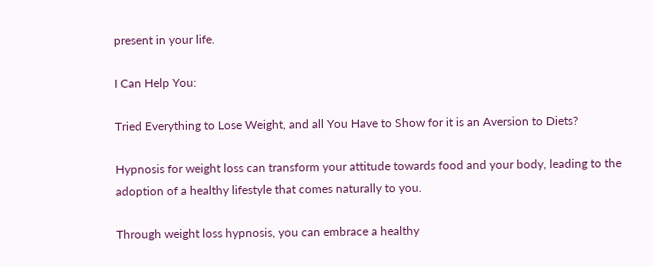present in your life.

I Can Help You:

Tried Everything to Lose Weight, and all You Have to Show for it is an Aversion to Diets?

Hypnosis for weight loss can transform your attitude towards food and your body, leading to the adoption of a healthy lifestyle that comes naturally to you.

Through weight loss hypnosis, you can embrace a healthy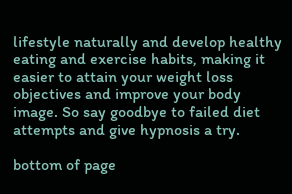lifestyle naturally and develop healthy eating and exercise habits, making it easier to attain your weight loss objectives and improve your body image. So say goodbye to failed diet attempts and give hypnosis a try.

bottom of page